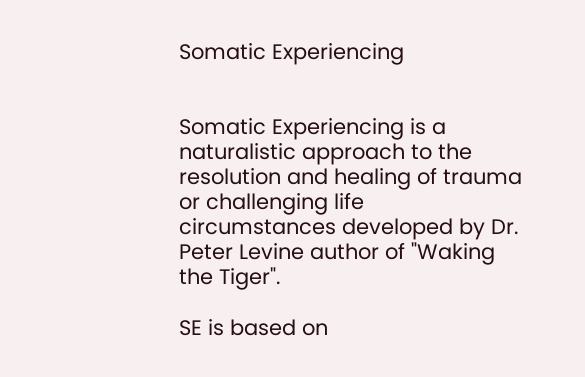Somatic Experiencing


Somatic Experiencing is a naturalistic approach to the resolution and healing of trauma or challenging life circumstances developed by Dr. Peter Levine author of "Waking the Tiger".

SE is based on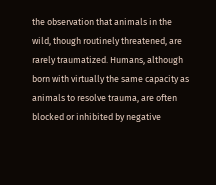the observation that animals in the wild, though routinely threatened, are rarely traumatized. Humans, although born with virtually the same capacity as animals to resolve trauma, are often blocked or inhibited by negative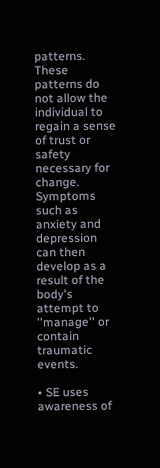patterns. These patterns do not allow the individual to regain a sense of trust or safety necessary for change. Symptoms such as anxiety and depression can then develop as a result of the body's attempt to ''manage'' or contain traumatic events.

• SE uses awareness of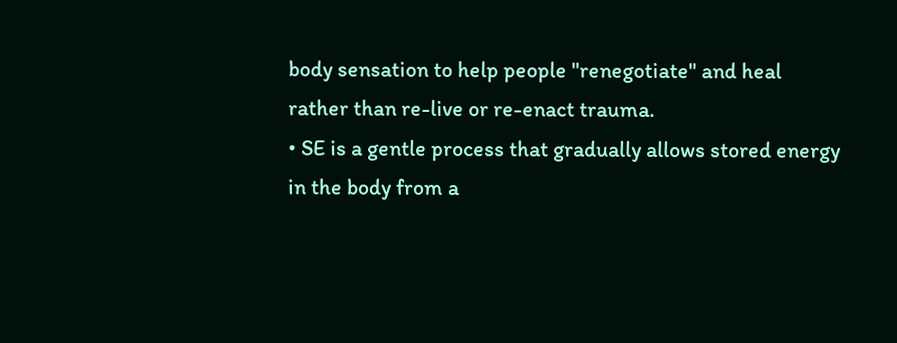body sensation to help people "renegotiate" and heal rather than re-live or re-enact trauma.
• SE is a gentle process that gradually allows stored energy in the body from a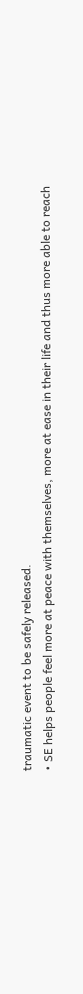traumatic event to be safely released.
• SE helps people feel more at peace with themselves, more at ease in their life and thus more able to reach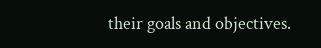their goals and objectives.